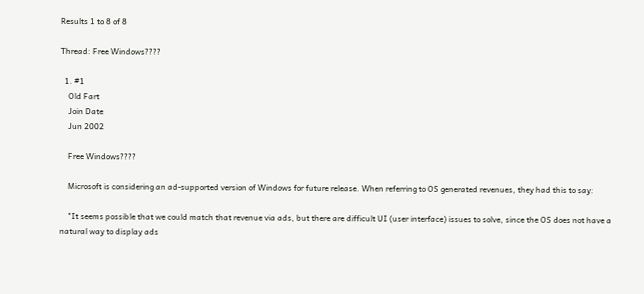Results 1 to 8 of 8

Thread: Free Windows????

  1. #1
    Old Fart
    Join Date
    Jun 2002

    Free Windows????

    Microsoft is considering an ad-supported version of Windows for future release. When referring to OS generated revenues, they had this to say:

    "It seems possible that we could match that revenue via ads, but there are difficult UI (user interface) issues to solve, since the OS does not have a natural way to display ads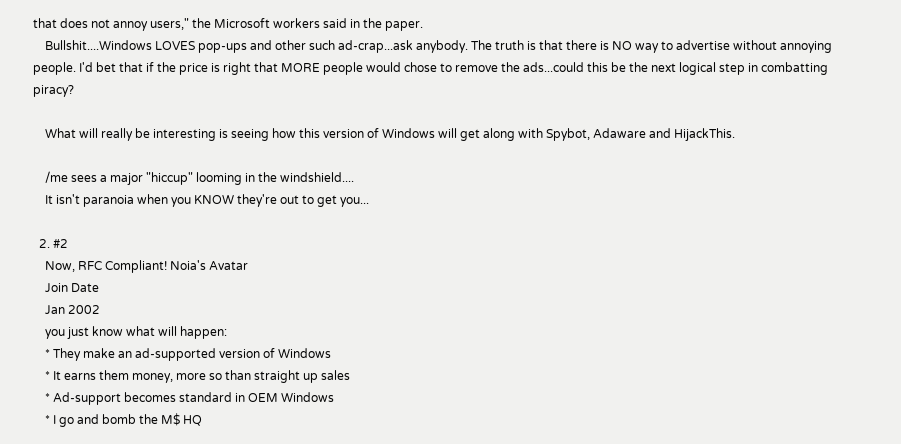that does not annoy users," the Microsoft workers said in the paper.
    Bullshit....Windows LOVES pop-ups and other such ad-crap...ask anybody. The truth is that there is NO way to advertise without annoying people. I'd bet that if the price is right that MORE people would chose to remove the ads...could this be the next logical step in combatting piracy?

    What will really be interesting is seeing how this version of Windows will get along with Spybot, Adaware and HijackThis.

    /me sees a major "hiccup" looming in the windshield....
    It isn't paranoia when you KNOW they're out to get you...

  2. #2
    Now, RFC Compliant! Noia's Avatar
    Join Date
    Jan 2002
    you just know what will happen:
    * They make an ad-supported version of Windows
    * It earns them money, more so than straight up sales
    * Ad-support becomes standard in OEM Windows
    * I go and bomb the M$ HQ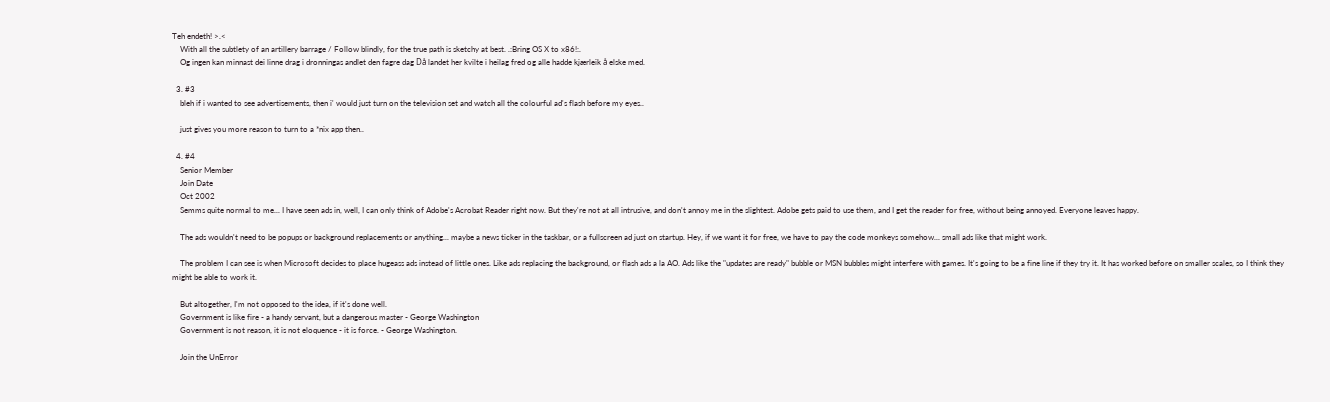Teh endeth! >.<
    With all the subtlety of an artillery barrage / Follow blindly, for the true path is sketchy at best. .:Bring OS X to x86!:.
    Og ingen kan minnast dei linne drag i dronningas andlet den fagre dag Då landet her kvilte i heilag fred og alle hadde kjærleik å elske med.

  3. #3
    bleh if i wanted to see advertisements, then i' would just turn on the television set and watch all the colourful ad's flash before my eyes..

    just gives you more reason to turn to a *nix app then..

  4. #4
    Senior Member
    Join Date
    Oct 2002
    Semms quite normal to me... I have seen ads in, well, I can only think of Adobe's Acrobat Reader right now. But they're not at all intrusive, and don't annoy me in the slightest. Adobe gets paid to use them, and I get the reader for free, without being annoyed. Everyone leaves happy.

    The ads wouldn't need to be popups or background replacements or anything... maybe a news ticker in the taskbar, or a fullscreen ad just on startup. Hey, if we want it for free, we have to pay the code monkeys somehow... small ads like that might work.

    The problem I can see is when Microsoft decides to place hugeass ads instead of little ones. Like ads replacing the background, or flash ads a la AO. Ads like the "updates are ready" bubble or MSN bubbles might interfere with games. It's going to be a fine line if they try it. It has worked before on smaller scales, so I think they might be able to work it.

    But altogether, I'm not opposed to the idea, if it's done well.
    Government is like fire - a handy servant, but a dangerous master - George Washington
    Government is not reason, it is not eloquence - it is force. - George Washington.

    Join the UnError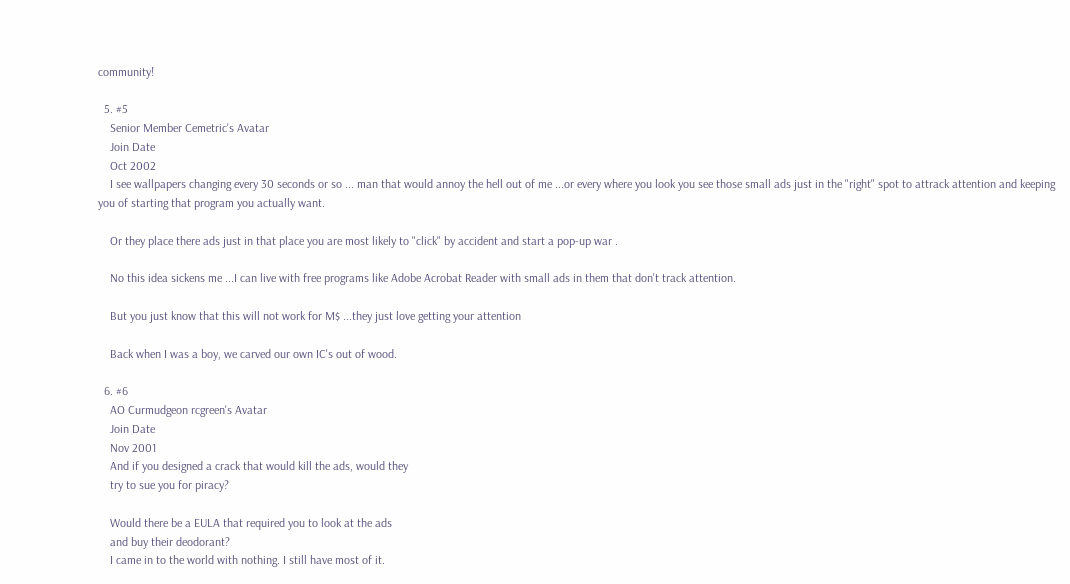community!

  5. #5
    Senior Member Cemetric's Avatar
    Join Date
    Oct 2002
    I see wallpapers changing every 30 seconds or so ... man that would annoy the hell out of me ...or every where you look you see those small ads just in the "right" spot to attrack attention and keeping you of starting that program you actually want.

    Or they place there ads just in that place you are most likely to "click" by accident and start a pop-up war .

    No this idea sickens me ...I can live with free programs like Adobe Acrobat Reader with small ads in them that don't track attention.

    But you just know that this will not work for M$ ...they just love getting your attention

    Back when I was a boy, we carved our own IC's out of wood.

  6. #6
    AO Curmudgeon rcgreen's Avatar
    Join Date
    Nov 2001
    And if you designed a crack that would kill the ads, would they
    try to sue you for piracy?

    Would there be a EULA that required you to look at the ads
    and buy their deodorant?
    I came in to the world with nothing. I still have most of it.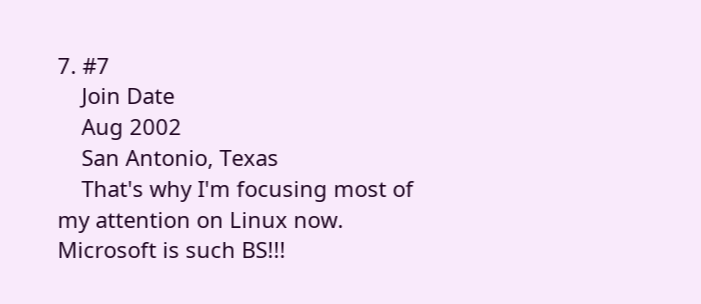7. #7
    Join Date
    Aug 2002
    San Antonio, Texas
    That's why I'm focusing most of my attention on Linux now. Microsoft is such BS!!!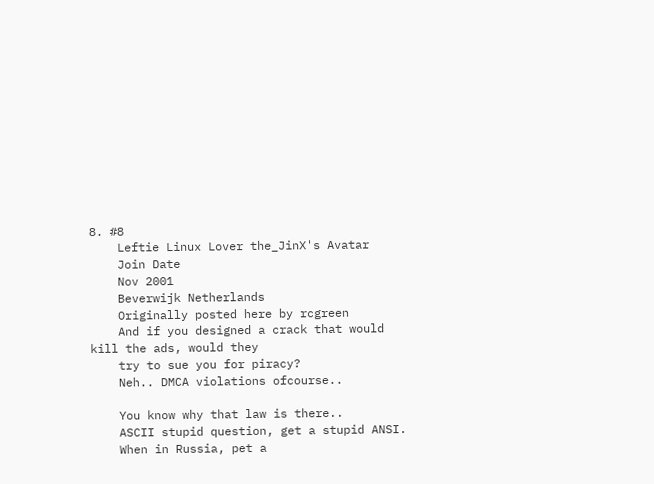8. #8
    Leftie Linux Lover the_JinX's Avatar
    Join Date
    Nov 2001
    Beverwijk Netherlands
    Originally posted here by rcgreen
    And if you designed a crack that would kill the ads, would they
    try to sue you for piracy?
    Neh.. DMCA violations ofcourse..

    You know why that law is there..
    ASCII stupid question, get a stupid ANSI.
    When in Russia, pet a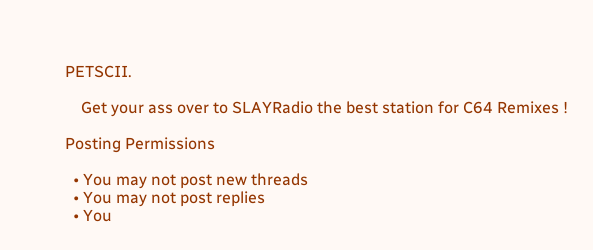PETSCII.

    Get your ass over to SLAYRadio the best station for C64 Remixes !

Posting Permissions

  • You may not post new threads
  • You may not post replies
  • You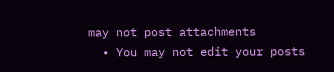may not post attachments
  • You may not edit your posts